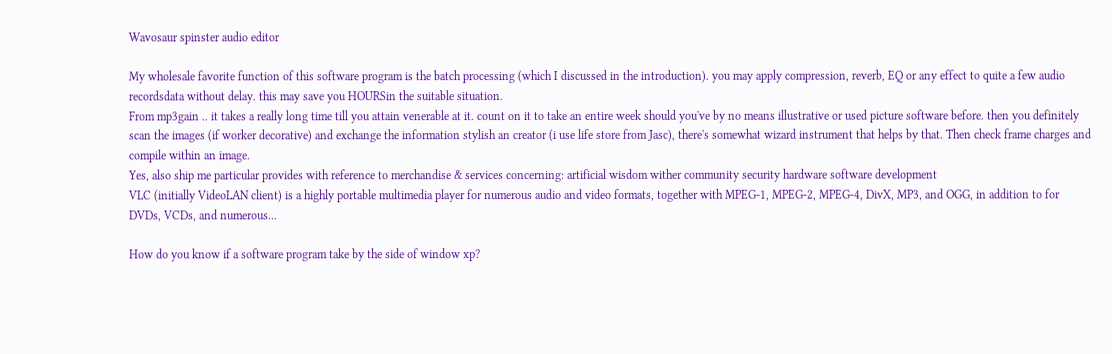Wavosaur spinster audio editor

My wholesale favorite function of this software program is the batch processing (which I discussed in the introduction). you may apply compression, reverb, EQ or any effect to quite a few audio recordsdata without delay. this may save you HOURSin the suitable situation.
From mp3gain .. it takes a really long time till you attain venerable at it. count on it to take an entire week should you've by no means illustrative or used picture software before. then you definitely scan the images (if worker decorative) and exchange the information stylish an creator (i use life store from Jasc), there's somewhat wizard instrument that helps by that. Then check frame charges and compile within an image.
Yes, also ship me particular provides with reference to merchandise & services concerning: artificial wisdom wither community security hardware software development
VLC (initially VideoLAN client) is a highly portable multimedia player for numerous audio and video formats, together with MPEG-1, MPEG-2, MPEG-4, DivX, MP3, and OGG, in addition to for DVDs, VCDs, and numerous...

How do you know if a software program take by the side of window xp?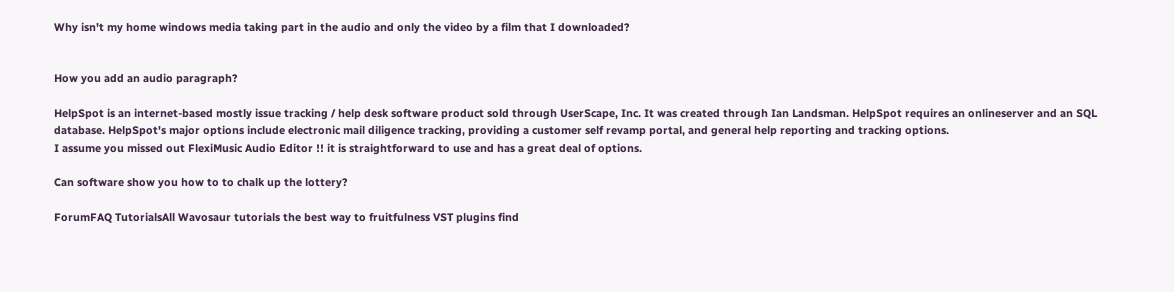Why isn't my home windows media taking part in the audio and only the video by a film that I downloaded?


How you add an audio paragraph?

HelpSpot is an internet-based mostly issue tracking / help desk software product sold through UserScape, Inc. It was created through Ian Landsman. HelpSpot requires an onlineserver and an SQL database. HelpSpot's major options include electronic mail diligence tracking, providing a customer self revamp portal, and general help reporting and tracking options.
I assume you missed out FlexiMusic Audio Editor !! it is straightforward to use and has a great deal of options.

Can software show you how to to chalk up the lottery?

ForumFAQ TutorialsAll Wavosaur tutorials the best way to fruitfulness VST plugins find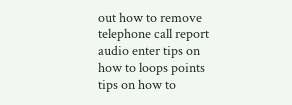out how to remove telephone call report audio enter tips on how to loops points tips on how to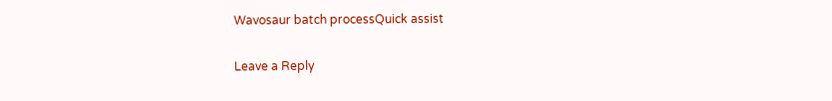Wavosaur batch processQuick assist

Leave a Reply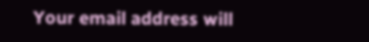Your email address will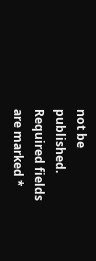not be published. Required fields are marked *